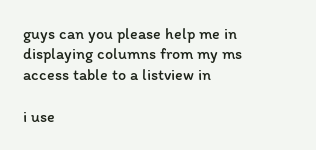guys can you please help me in displaying columns from my ms access table to a listview in

i use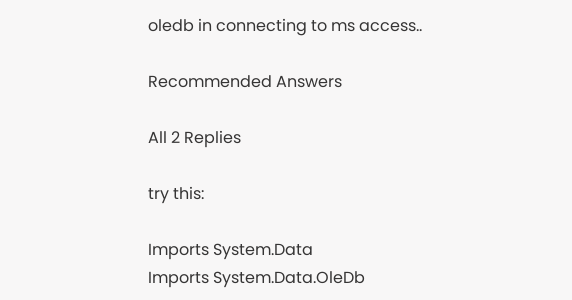oledb in connecting to ms access..

Recommended Answers

All 2 Replies

try this:

Imports System.Data
Imports System.Data.OleDb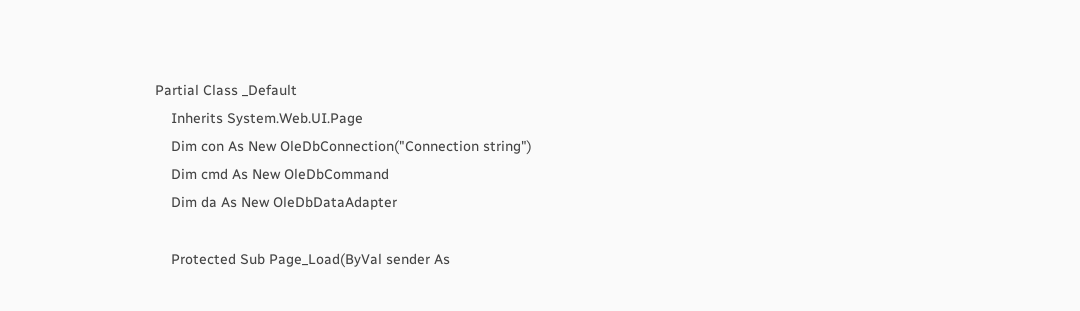Partial Class _Default
    Inherits System.Web.UI.Page
    Dim con As New OleDbConnection("Connection string")
    Dim cmd As New OleDbCommand
    Dim da As New OleDbDataAdapter

    Protected Sub Page_Load(ByVal sender As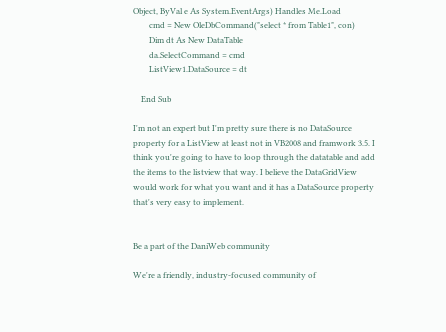Object, ByVal e As System.EventArgs) Handles Me.Load
        cmd = New OleDbCommand("select * from Table1", con)
        Dim dt As New DataTable
        da.SelectCommand = cmd
        ListView1.DataSource = dt

    End Sub

I'm not an expert but I'm pretty sure there is no DataSource property for a ListView at least not in VB2008 and framwork 3.5. I think you're going to have to loop through the datatable and add the items to the listview that way. I believe the DataGridView would work for what you want and it has a DataSource property that's very easy to implement.


Be a part of the DaniWeb community

We're a friendly, industry-focused community of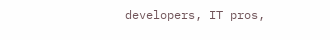developers, IT pros,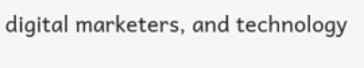digital marketers, and technology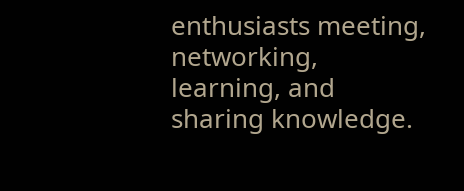enthusiasts meeting, networking, learning, and sharing knowledge.